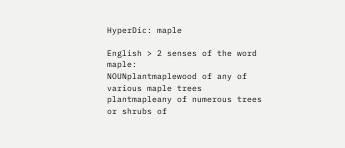HyperDic: maple

English > 2 senses of the word maple:
NOUNplantmaplewood of any of various maple trees
plantmapleany of numerous trees or shrubs of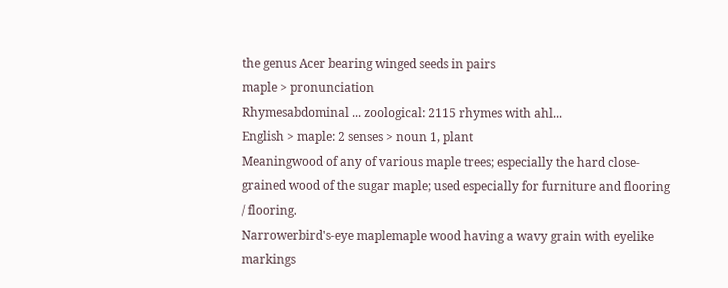the genus Acer bearing winged seeds in pairs
maple > pronunciation
Rhymesabdominal ... zoological: 2115 rhymes with ahl...
English > maple: 2 senses > noun 1, plant
Meaningwood of any of various maple trees; especially the hard close-grained wood of the sugar maple; used especially for furniture and flooring / flooring.
Narrowerbird's-eye maplemaple wood having a wavy grain with eyelike markings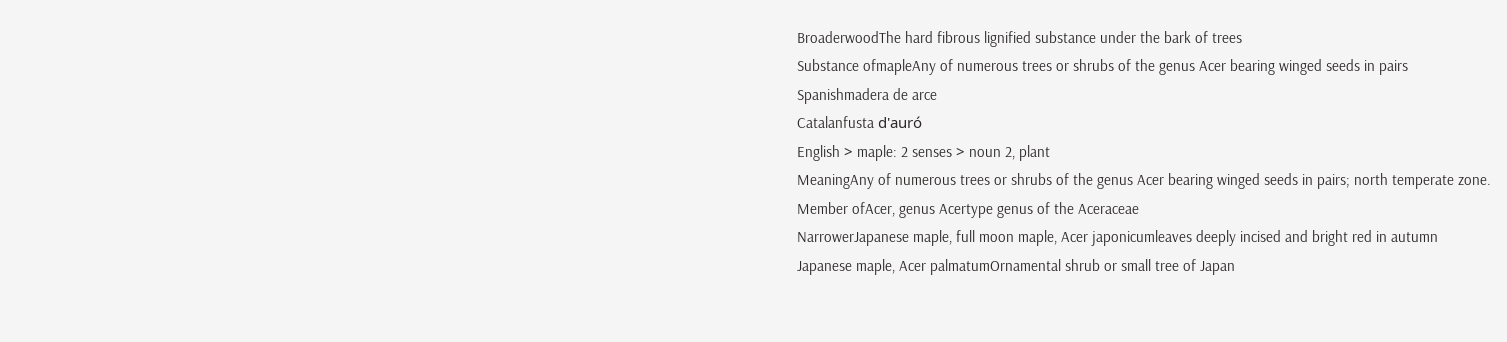BroaderwoodThe hard fibrous lignified substance under the bark of trees
Substance ofmapleAny of numerous trees or shrubs of the genus Acer bearing winged seeds in pairs
Spanishmadera de arce
Catalanfusta d'auró
English > maple: 2 senses > noun 2, plant
MeaningAny of numerous trees or shrubs of the genus Acer bearing winged seeds in pairs; north temperate zone.
Member ofAcer, genus Acertype genus of the Aceraceae
NarrowerJapanese maple, full moon maple, Acer japonicumleaves deeply incised and bright red in autumn
Japanese maple, Acer palmatumOrnamental shrub or small tree of Japan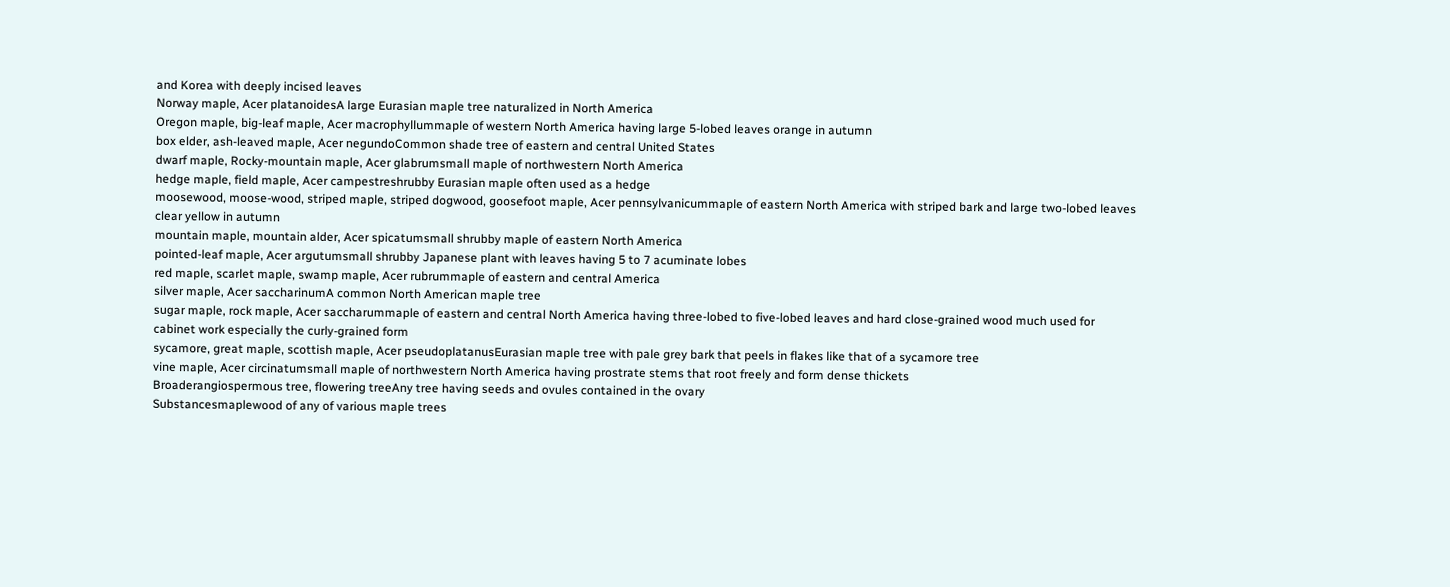and Korea with deeply incised leaves
Norway maple, Acer platanoidesA large Eurasian maple tree naturalized in North America
Oregon maple, big-leaf maple, Acer macrophyllummaple of western North America having large 5-lobed leaves orange in autumn
box elder, ash-leaved maple, Acer negundoCommon shade tree of eastern and central United States
dwarf maple, Rocky-mountain maple, Acer glabrumsmall maple of northwestern North America
hedge maple, field maple, Acer campestreshrubby Eurasian maple often used as a hedge
moosewood, moose-wood, striped maple, striped dogwood, goosefoot maple, Acer pennsylvanicummaple of eastern North America with striped bark and large two-lobed leaves clear yellow in autumn
mountain maple, mountain alder, Acer spicatumsmall shrubby maple of eastern North America
pointed-leaf maple, Acer argutumsmall shrubby Japanese plant with leaves having 5 to 7 acuminate lobes
red maple, scarlet maple, swamp maple, Acer rubrummaple of eastern and central America
silver maple, Acer saccharinumA common North American maple tree
sugar maple, rock maple, Acer saccharummaple of eastern and central North America having three-lobed to five-lobed leaves and hard close-grained wood much used for cabinet work especially the curly-grained form
sycamore, great maple, scottish maple, Acer pseudoplatanusEurasian maple tree with pale grey bark that peels in flakes like that of a sycamore tree
vine maple, Acer circinatumsmall maple of northwestern North America having prostrate stems that root freely and form dense thickets
Broaderangiospermous tree, flowering treeAny tree having seeds and ovules contained in the ovary
Substancesmaplewood of any of various maple trees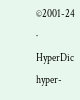©2001-24 · HyperDic hyper-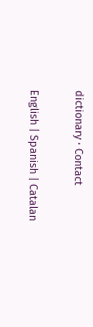dictionary · Contact

English | Spanish | Catalan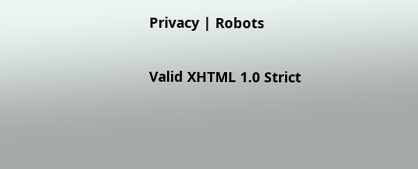Privacy | Robots

Valid XHTML 1.0 Strict